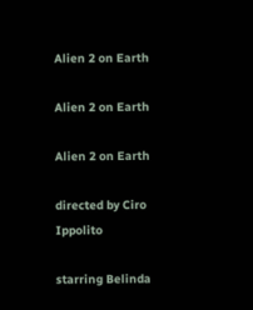Alien 2 on Earth

Alien 2 on Earth

Alien 2 on Earth

directed by Ciro Ippolito

starring Belinda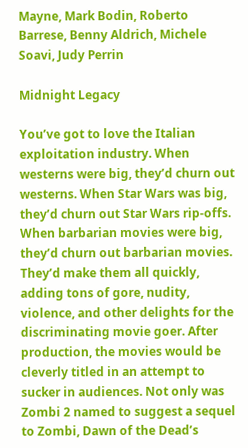Mayne, Mark Bodin, Roberto Barrese, Benny Aldrich, Michele Soavi, Judy Perrin

Midnight Legacy

You’ve got to love the Italian exploitation industry. When westerns were big, they’d churn out westerns. When Star Wars was big, they’d churn out Star Wars rip-offs. When barbarian movies were big, they’d churn out barbarian movies. They’d make them all quickly, adding tons of gore, nudity, violence, and other delights for the discriminating movie goer. After production, the movies would be cleverly titled in an attempt to sucker in audiences. Not only was Zombi 2 named to suggest a sequel to Zombi, Dawn of the Dead’s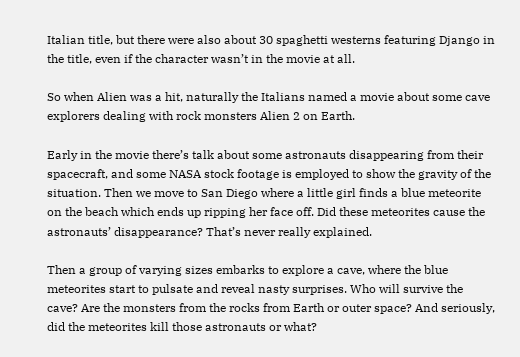Italian title, but there were also about 30 spaghetti westerns featuring Django in the title, even if the character wasn’t in the movie at all.

So when Alien was a hit, naturally the Italians named a movie about some cave explorers dealing with rock monsters Alien 2 on Earth.

Early in the movie there’s talk about some astronauts disappearing from their spacecraft, and some NASA stock footage is employed to show the gravity of the situation. Then we move to San Diego where a little girl finds a blue meteorite on the beach which ends up ripping her face off. Did these meteorites cause the astronauts’ disappearance? That’s never really explained.

Then a group of varying sizes embarks to explore a cave, where the blue meteorites start to pulsate and reveal nasty surprises. Who will survive the cave? Are the monsters from the rocks from Earth or outer space? And seriously, did the meteorites kill those astronauts or what?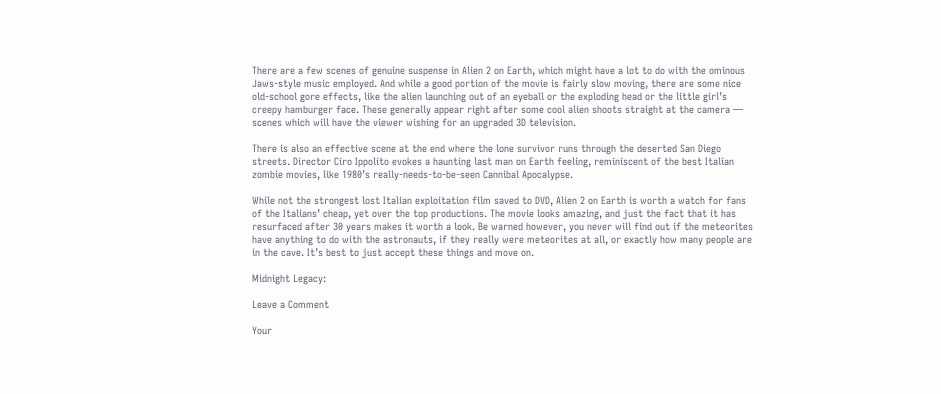There are a few scenes of genuine suspense in Alien 2 on Earth, which might have a lot to do with the ominous Jaws-style music employed. And while a good portion of the movie is fairly slow moving, there are some nice old-school gore effects, like the alien launching out of an eyeball or the exploding head or the little girl’s creepy hamburger face. These generally appear right after some cool alien shoots straight at the camera — scenes which will have the viewer wishing for an upgraded 3D television.

There is also an effective scene at the end where the lone survivor runs through the deserted San Diego streets. Director Ciro Ippolito evokes a haunting last man on Earth feeling, reminiscent of the best Italian zombie movies, like 1980’s really-needs-to-be-seen Cannibal Apocalypse.

While not the strongest lost Italian exploitation film saved to DVD, Alien 2 on Earth is worth a watch for fans of the Italians’ cheap, yet over the top productions. The movie looks amazing, and just the fact that it has resurfaced after 30 years makes it worth a look. Be warned however, you never will find out if the meteorites have anything to do with the astronauts, if they really were meteorites at all, or exactly how many people are in the cave. It’s best to just accept these things and move on.

Midnight Legacy:

Leave a Comment

Your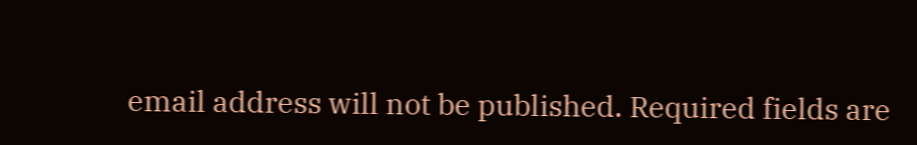email address will not be published. Required fields are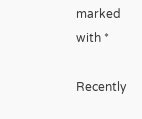marked with *

Recently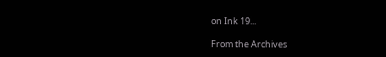on Ink 19...

From the Archives